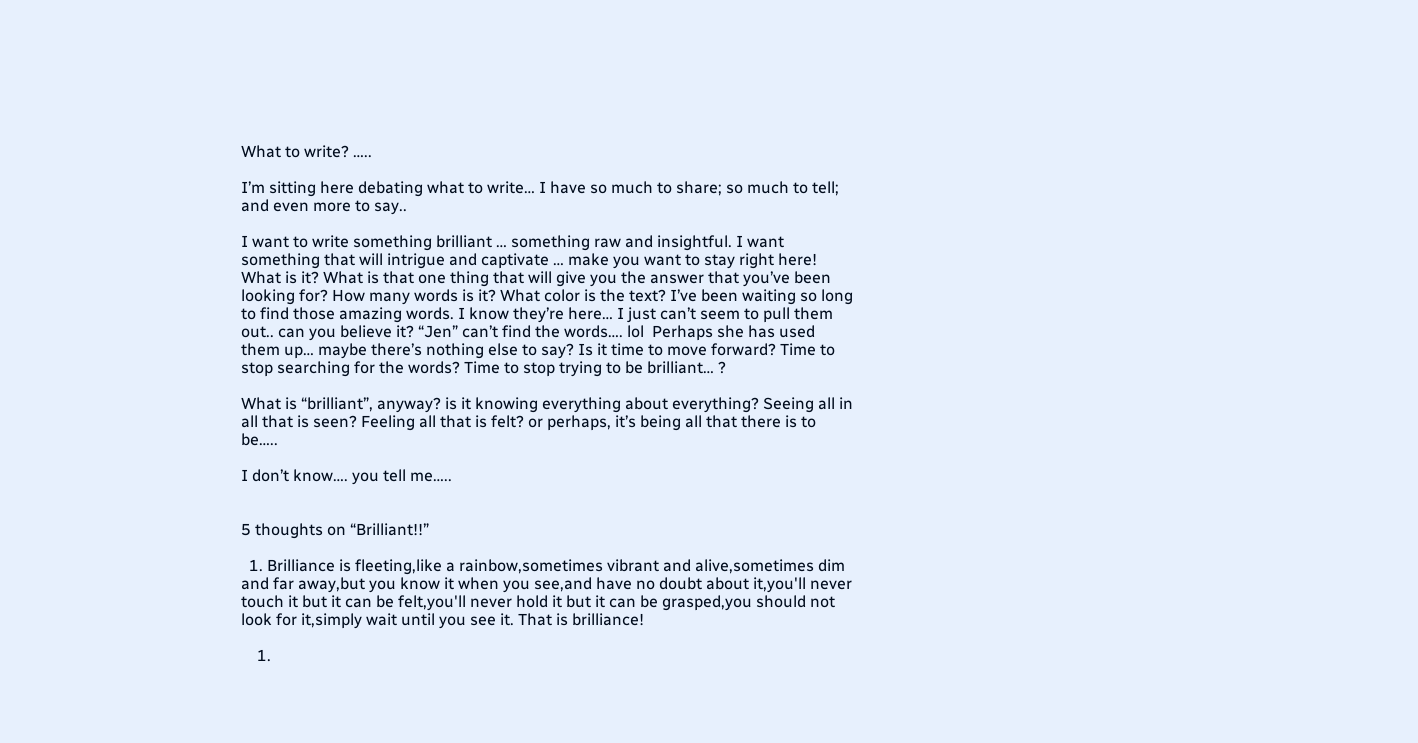What to write? …..

I’m sitting here debating what to write… I have so much to share; so much to tell; and even more to say..

I want to write something brilliant … something raw and insightful. I want something that will intrigue and captivate … make you want to stay right here! What is it? What is that one thing that will give you the answer that you’ve been looking for? How many words is it? What color is the text? I’ve been waiting so long to find those amazing words. I know they’re here… I just can’t seem to pull them out.. can you believe it? “Jen” can’t find the words…. lol  Perhaps she has used them up… maybe there’s nothing else to say? Is it time to move forward? Time to stop searching for the words? Time to stop trying to be brilliant… ?

What is “brilliant”, anyway? is it knowing everything about everything? Seeing all in all that is seen? Feeling all that is felt? or perhaps, it’s being all that there is to be…..

I don’t know…. you tell me…..


5 thoughts on “Brilliant!!”

  1. Brilliance is fleeting,like a rainbow,sometimes vibrant and alive,sometimes dim and far away,but you know it when you see,and have no doubt about it,you'll never touch it but it can be felt,you'll never hold it but it can be grasped,you should not look for it,simply wait until you see it. That is brilliance!

    1.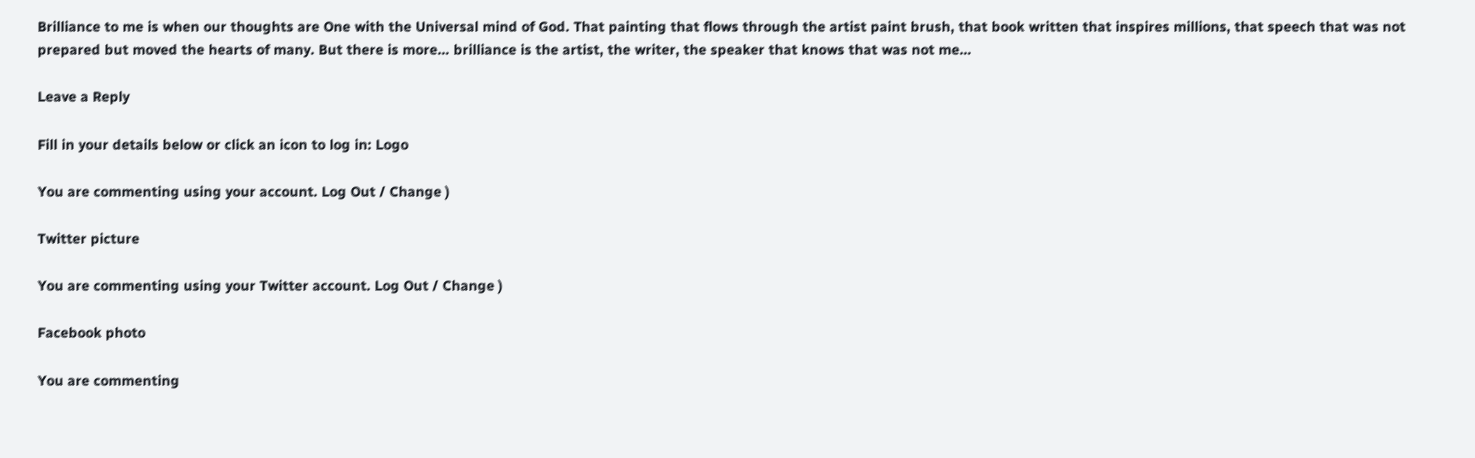Brilliance to me is when our thoughts are One with the Universal mind of God. That painting that flows through the artist paint brush, that book written that inspires millions, that speech that was not prepared but moved the hearts of many. But there is more… brilliance is the artist, the writer, the speaker that knows that was not me…

Leave a Reply

Fill in your details below or click an icon to log in: Logo

You are commenting using your account. Log Out / Change )

Twitter picture

You are commenting using your Twitter account. Log Out / Change )

Facebook photo

You are commenting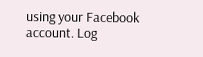using your Facebook account. Log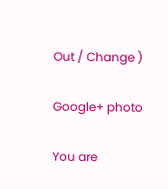Out / Change )

Google+ photo

You are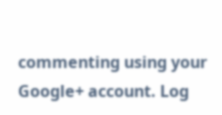commenting using your Google+ account. Log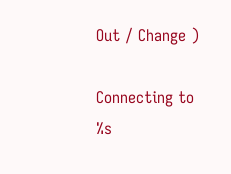Out / Change )

Connecting to %s